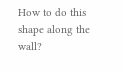How to do this shape along the wall?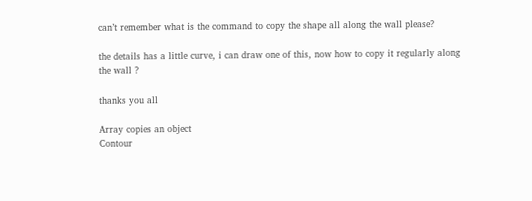can’t remember what is the command to copy the shape all along the wall please?

the details has a little curve, i can draw one of this, now how to copy it regularly along the wall ?

thanks you all

Array copies an object
Contour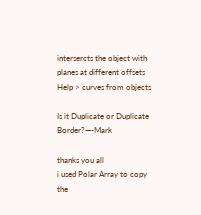intersercts the object with planes at different offsets
Help > curves from objects

Is it Duplicate or Duplicate Border?—-Mark

thanks you all
i used Polar Array to copy the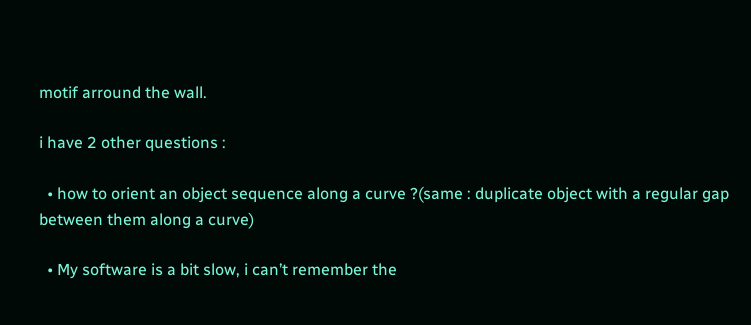motif arround the wall.

i have 2 other questions :

  • how to orient an object sequence along a curve ?(same : duplicate object with a regular gap between them along a curve)

  • My software is a bit slow, i can’t remember the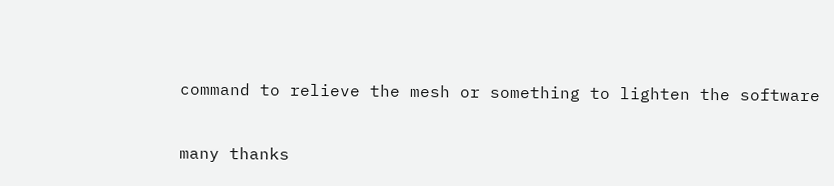command to relieve the mesh or something to lighten the software

many thanks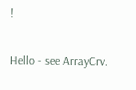!

Hello - see ArrayCrv.